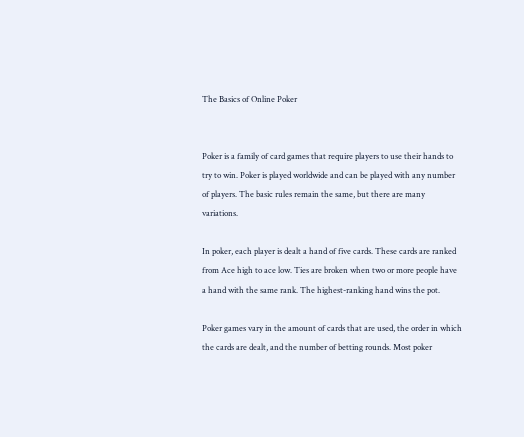The Basics of Online Poker


Poker is a family of card games that require players to use their hands to try to win. Poker is played worldwide and can be played with any number of players. The basic rules remain the same, but there are many variations.

In poker, each player is dealt a hand of five cards. These cards are ranked from Ace high to ace low. Ties are broken when two or more people have a hand with the same rank. The highest-ranking hand wins the pot.

Poker games vary in the amount of cards that are used, the order in which the cards are dealt, and the number of betting rounds. Most poker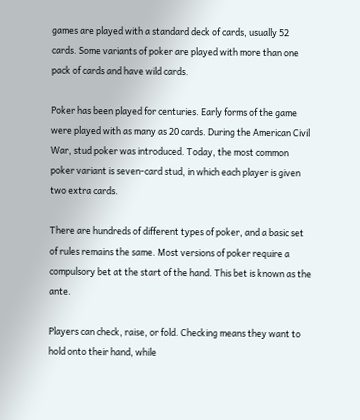games are played with a standard deck of cards, usually 52 cards. Some variants of poker are played with more than one pack of cards and have wild cards.

Poker has been played for centuries. Early forms of the game were played with as many as 20 cards. During the American Civil War, stud poker was introduced. Today, the most common poker variant is seven-card stud, in which each player is given two extra cards.

There are hundreds of different types of poker, and a basic set of rules remains the same. Most versions of poker require a compulsory bet at the start of the hand. This bet is known as the ante.

Players can check, raise, or fold. Checking means they want to hold onto their hand, while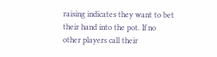raising indicates they want to bet their hand into the pot. If no other players call their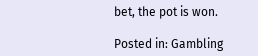bet, the pot is won.

Posted in: Gambling